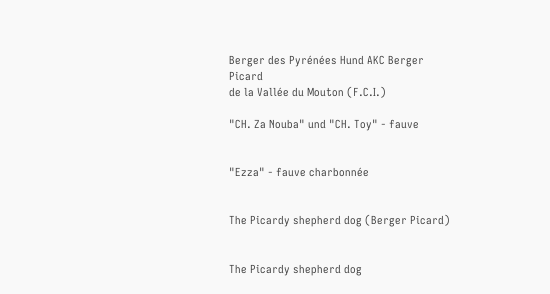Berger des Pyrénées Hund AKC Berger Picard
de la Vallée du Mouton (F.C.I.)

"CH. Za Nouba" und "CH. Toy" - fauve


"Ezza" - fauve charbonnée


The Picardy shepherd dog (Berger Picard)


The Picardy shepherd dog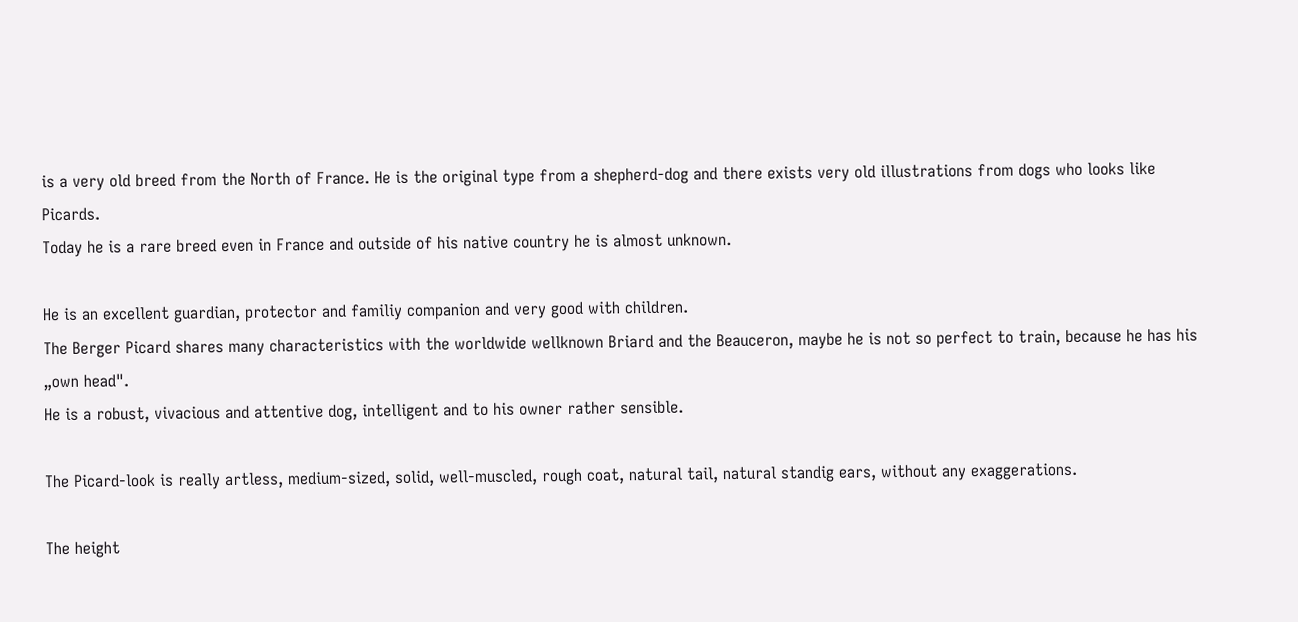is a very old breed from the North of France. He is the original type from a shepherd-dog and there exists very old illustrations from dogs who looks like Picards.
Today he is a rare breed even in France and outside of his native country he is almost unknown.

He is an excellent guardian, protector and familiy companion and very good with children.
The Berger Picard shares many characteristics with the worldwide wellknown Briard and the Beauceron, maybe he is not so perfect to train, because he has his „own head".
He is a robust, vivacious and attentive dog, intelligent and to his owner rather sensible.

The Picard-look is really artless, medium-sized, solid, well-muscled, rough coat, natural tail, natural standig ears, without any exaggerations.

The height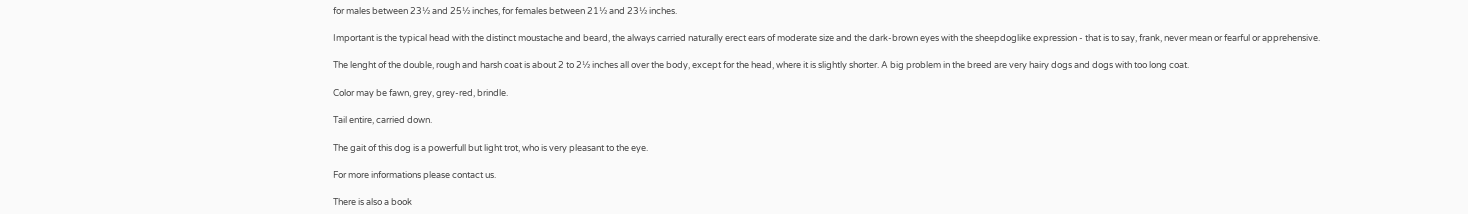for males between 23½ and 25½ inches, for females between 21½ and 23½ inches.

Important is the typical head with the distinct moustache and beard, the always carried naturally erect ears of moderate size and the dark-brown eyes with the sheepdoglike expression - that is to say, frank, never mean or fearful or apprehensive.

The lenght of the double, rough and harsh coat is about 2 to 2½ inches all over the body, except for the head, where it is slightly shorter. A big problem in the breed are very hairy dogs and dogs with too long coat.

Color may be fawn, grey, grey-red, brindle.

Tail entire, carried down.

The gait of this dog is a powerfull but light trot, who is very pleasant to the eye.

For more informations please contact us.

There is also a book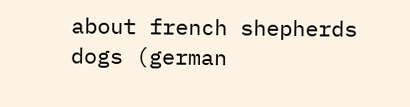about french shepherds dogs (german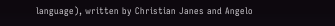language), written by Christian Janes and Angelo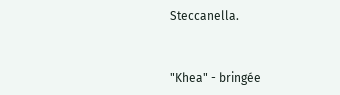Steccanella.


"Khea" - bringée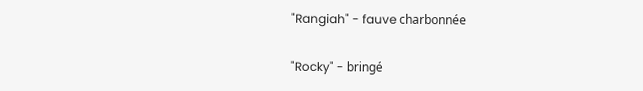"Rangiah" - fauve charbonnée

"Rocky" - bringé